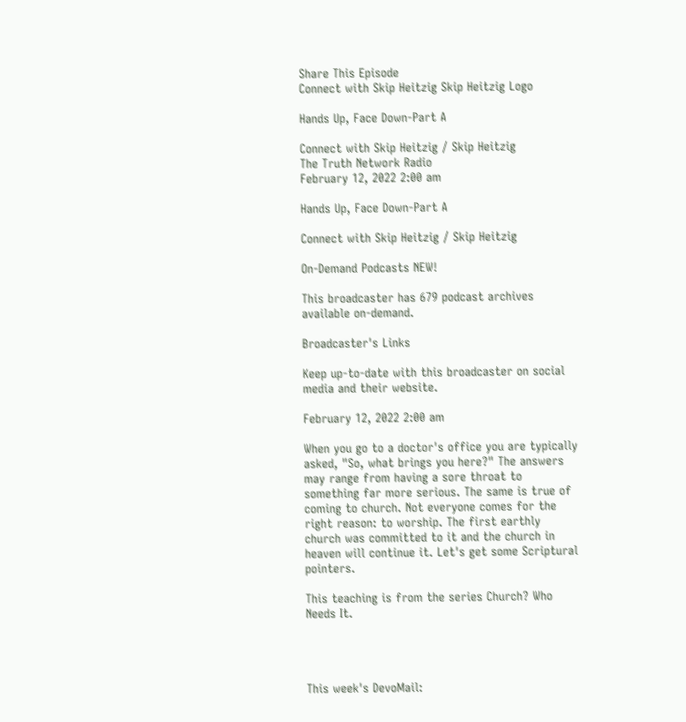Share This Episode
Connect with Skip Heitzig Skip Heitzig Logo

Hands Up, Face Down-Part A

Connect with Skip Heitzig / Skip Heitzig
The Truth Network Radio
February 12, 2022 2:00 am

Hands Up, Face Down-Part A

Connect with Skip Heitzig / Skip Heitzig

On-Demand Podcasts NEW!

This broadcaster has 679 podcast archives available on-demand.

Broadcaster's Links

Keep up-to-date with this broadcaster on social media and their website.

February 12, 2022 2:00 am

When you go to a doctor's office you are typically asked, "So, what brings you here?" The answers may range from having a sore throat to something far more serious. The same is true of coming to church. Not everyone comes for the right reason: to worship. The first earthly church was committed to it and the church in heaven will continue it. Let's get some Scriptural pointers.

This teaching is from the series Church? Who Needs It.




This week's DevoMail: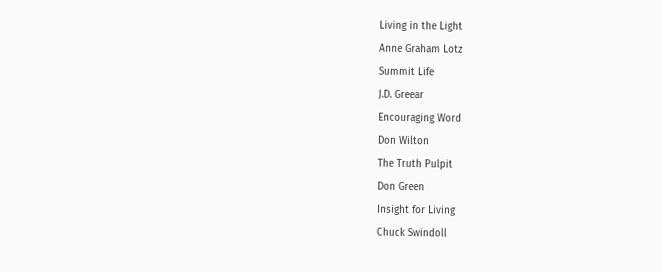Living in the Light
Anne Graham Lotz
Summit Life
J.D. Greear
Encouraging Word
Don Wilton
The Truth Pulpit
Don Green
Insight for Living
Chuck Swindoll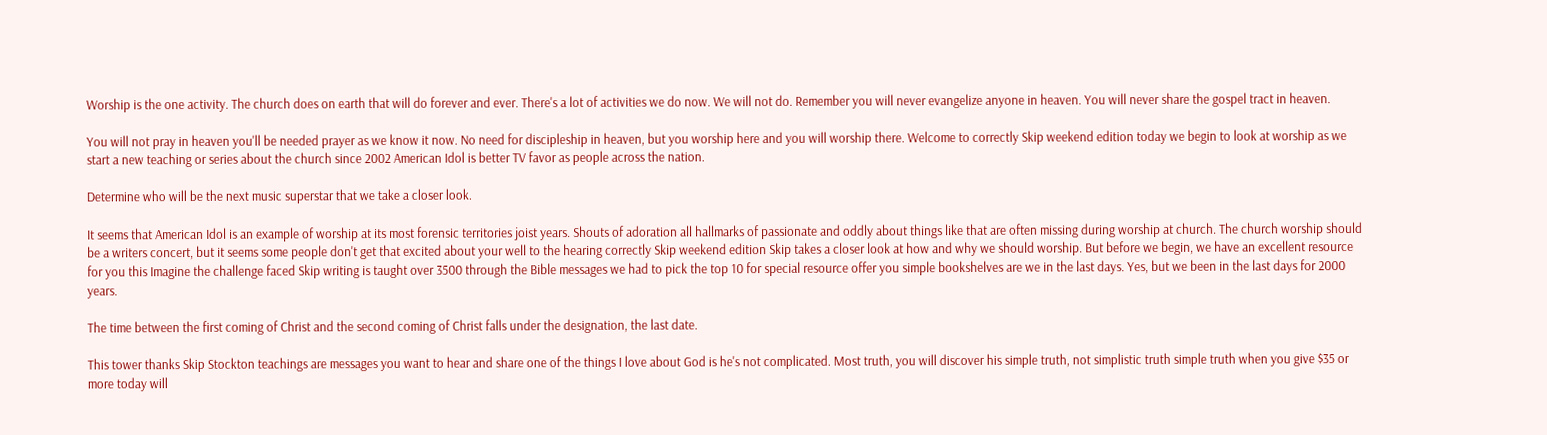Worship is the one activity. The church does on earth that will do forever and ever. There's a lot of activities we do now. We will not do. Remember you will never evangelize anyone in heaven. You will never share the gospel tract in heaven.

You will not pray in heaven you'll be needed prayer as we know it now. No need for discipleship in heaven, but you worship here and you will worship there. Welcome to correctly Skip weekend edition today we begin to look at worship as we start a new teaching or series about the church since 2002 American Idol is better TV favor as people across the nation.

Determine who will be the next music superstar that we take a closer look.

It seems that American Idol is an example of worship at its most forensic territories joist years. Shouts of adoration all hallmarks of passionate and oddly about things like that are often missing during worship at church. The church worship should be a writers concert, but it seems some people don't get that excited about your well to the hearing correctly Skip weekend edition Skip takes a closer look at how and why we should worship. But before we begin, we have an excellent resource for you this Imagine the challenge faced Skip writing is taught over 3500 through the Bible messages we had to pick the top 10 for special resource offer you simple bookshelves are we in the last days. Yes, but we been in the last days for 2000 years.

The time between the first coming of Christ and the second coming of Christ falls under the designation, the last date.

This tower thanks Skip Stockton teachings are messages you want to hear and share one of the things I love about God is he's not complicated. Most truth, you will discover his simple truth, not simplistic truth simple truth when you give $35 or more today will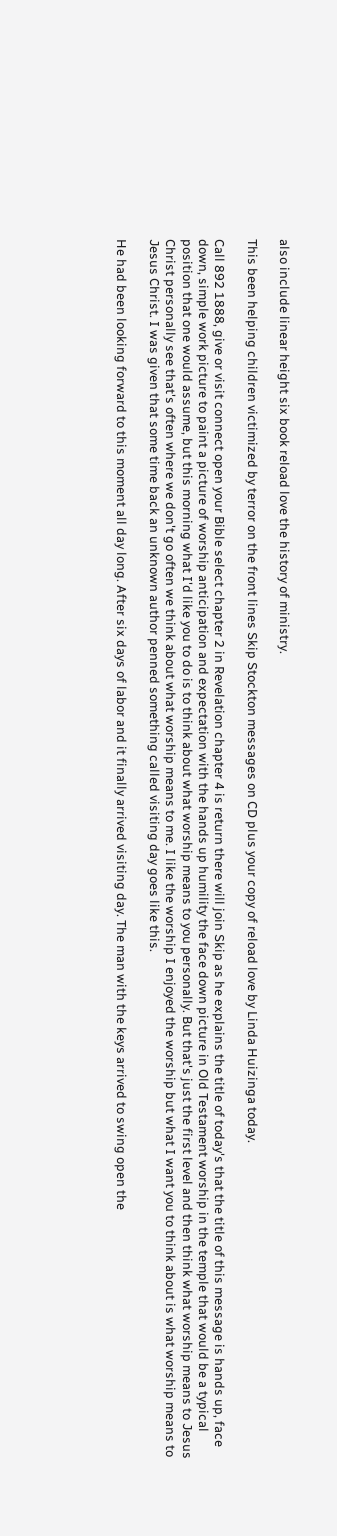also include linear height six book reload love the history of ministry.

This been helping children victimized by terror on the front lines Skip Stockton messages on CD plus your copy of reload love by Linda Huizinga today.

Call 892 1888, give or visit connect open your Bible select chapter 2 in Revelation chapter 4 is return there will join Skip as he explains the title of today's that the title of this message is hands up, face down, simple work picture to paint a picture of worship anticipation and expectation with the hands up humility the face down picture in Old Testament worship in the temple that would be a typical position that one would assume, but this morning what I'd like you to do is to think about what worship means to you personally. But that's just the first level and then think what worship means to Jesus Christ personally see that's often where we don't go often we think about what worship means to me. I like the worship I enjoyed the worship but what I want you to think about is what worship means to Jesus Christ. I was given that some time back an unknown author penned something called visiting day goes like this.

He had been looking forward to this moment all day long. After six days of labor and it finally arrived visiting day. The man with the keys arrived to swing open the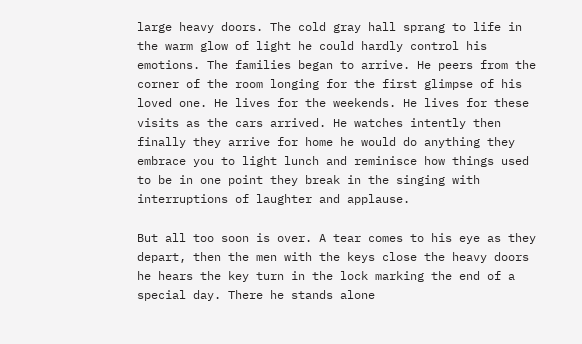large heavy doors. The cold gray hall sprang to life in the warm glow of light he could hardly control his emotions. The families began to arrive. He peers from the corner of the room longing for the first glimpse of his loved one. He lives for the weekends. He lives for these visits as the cars arrived. He watches intently then finally they arrive for home he would do anything they embrace you to light lunch and reminisce how things used to be in one point they break in the singing with interruptions of laughter and applause.

But all too soon is over. A tear comes to his eye as they depart, then the men with the keys close the heavy doors he hears the key turn in the lock marking the end of a special day. There he stands alone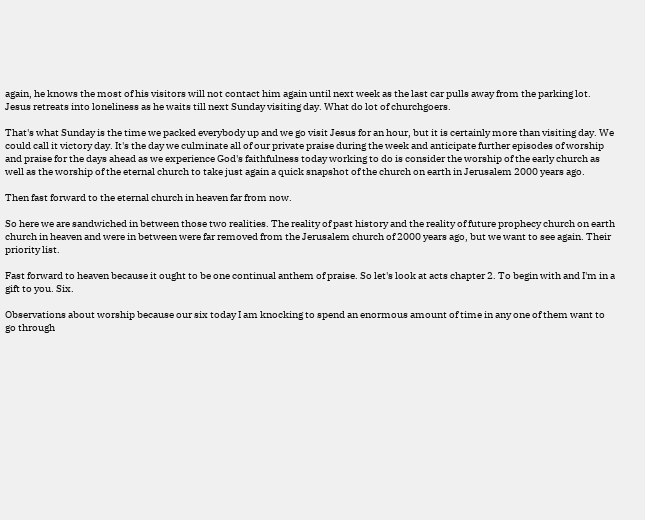again, he knows the most of his visitors will not contact him again until next week as the last car pulls away from the parking lot. Jesus retreats into loneliness as he waits till next Sunday visiting day. What do lot of churchgoers.

That's what Sunday is the time we packed everybody up and we go visit Jesus for an hour, but it is certainly more than visiting day. We could call it victory day. It's the day we culminate all of our private praise during the week and anticipate further episodes of worship and praise for the days ahead as we experience God's faithfulness today working to do is consider the worship of the early church as well as the worship of the eternal church to take just again a quick snapshot of the church on earth in Jerusalem 2000 years ago.

Then fast forward to the eternal church in heaven far from now.

So here we are sandwiched in between those two realities. The reality of past history and the reality of future prophecy church on earth church in heaven and were in between were far removed from the Jerusalem church of 2000 years ago, but we want to see again. Their priority list.

Fast forward to heaven because it ought to be one continual anthem of praise. So let's look at acts chapter 2. To begin with and I'm in a gift to you. Six.

Observations about worship because our six today I am knocking to spend an enormous amount of time in any one of them want to go through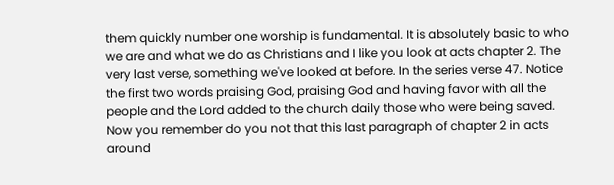them quickly number one worship is fundamental. It is absolutely basic to who we are and what we do as Christians and I like you look at acts chapter 2. The very last verse, something we've looked at before. In the series verse 47. Notice the first two words praising God, praising God and having favor with all the people and the Lord added to the church daily those who were being saved. Now you remember do you not that this last paragraph of chapter 2 in acts around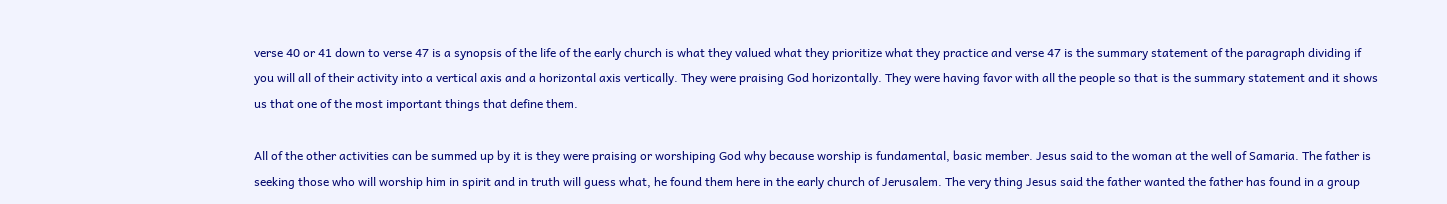verse 40 or 41 down to verse 47 is a synopsis of the life of the early church is what they valued what they prioritize what they practice and verse 47 is the summary statement of the paragraph dividing if you will all of their activity into a vertical axis and a horizontal axis vertically. They were praising God horizontally. They were having favor with all the people so that is the summary statement and it shows us that one of the most important things that define them.

All of the other activities can be summed up by it is they were praising or worshiping God why because worship is fundamental, basic member. Jesus said to the woman at the well of Samaria. The father is seeking those who will worship him in spirit and in truth will guess what, he found them here in the early church of Jerusalem. The very thing Jesus said the father wanted the father has found in a group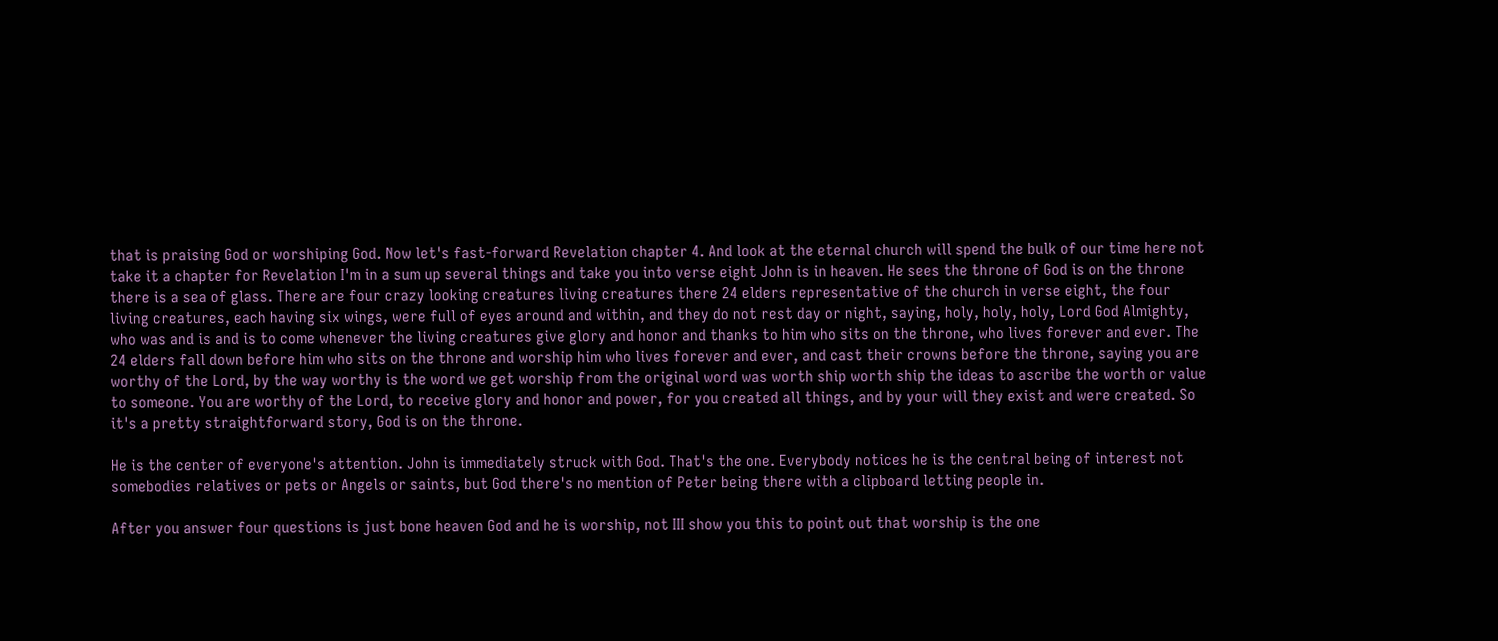that is praising God or worshiping God. Now let's fast-forward Revelation chapter 4. And look at the eternal church will spend the bulk of our time here not take it a chapter for Revelation I'm in a sum up several things and take you into verse eight John is in heaven. He sees the throne of God is on the throne there is a sea of glass. There are four crazy looking creatures living creatures there 24 elders representative of the church in verse eight, the four living creatures, each having six wings, were full of eyes around and within, and they do not rest day or night, saying, holy, holy, holy, Lord God Almighty, who was and is and is to come whenever the living creatures give glory and honor and thanks to him who sits on the throne, who lives forever and ever. The 24 elders fall down before him who sits on the throne and worship him who lives forever and ever, and cast their crowns before the throne, saying you are worthy of the Lord, by the way worthy is the word we get worship from the original word was worth ship worth ship the ideas to ascribe the worth or value to someone. You are worthy of the Lord, to receive glory and honor and power, for you created all things, and by your will they exist and were created. So it's a pretty straightforward story, God is on the throne.

He is the center of everyone's attention. John is immediately struck with God. That's the one. Everybody notices he is the central being of interest not somebodies relatives or pets or Angels or saints, but God there's no mention of Peter being there with a clipboard letting people in.

After you answer four questions is just bone heaven God and he is worship, not III show you this to point out that worship is the one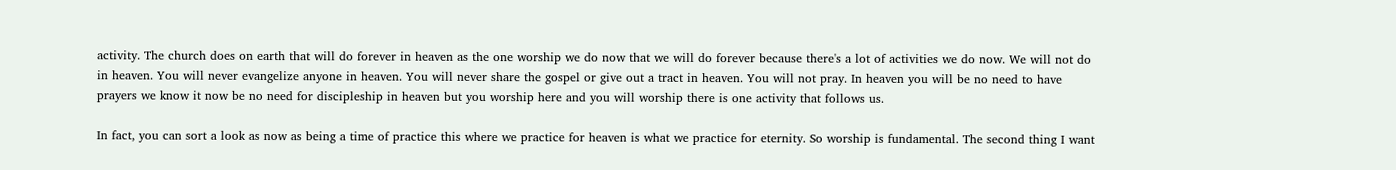activity. The church does on earth that will do forever in heaven as the one worship we do now that we will do forever because there's a lot of activities we do now. We will not do in heaven. You will never evangelize anyone in heaven. You will never share the gospel or give out a tract in heaven. You will not pray. In heaven you will be no need to have prayers we know it now be no need for discipleship in heaven but you worship here and you will worship there is one activity that follows us.

In fact, you can sort a look as now as being a time of practice this where we practice for heaven is what we practice for eternity. So worship is fundamental. The second thing I want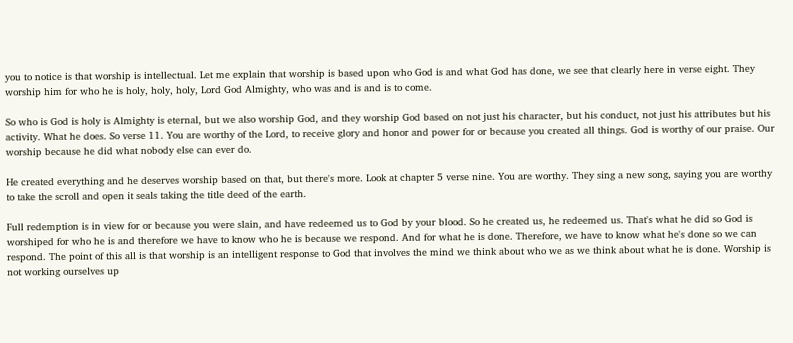you to notice is that worship is intellectual. Let me explain that worship is based upon who God is and what God has done, we see that clearly here in verse eight. They worship him for who he is holy, holy, holy, Lord God Almighty, who was and is and is to come.

So who is God is holy is Almighty is eternal, but we also worship God, and they worship God based on not just his character, but his conduct, not just his attributes but his activity. What he does. So verse 11. You are worthy of the Lord, to receive glory and honor and power for or because you created all things. God is worthy of our praise. Our worship because he did what nobody else can ever do.

He created everything and he deserves worship based on that, but there's more. Look at chapter 5 verse nine. You are worthy. They sing a new song, saying you are worthy to take the scroll and open it seals taking the title deed of the earth.

Full redemption is in view for or because you were slain, and have redeemed us to God by your blood. So he created us, he redeemed us. That's what he did so God is worshiped for who he is and therefore we have to know who he is because we respond. And for what he is done. Therefore, we have to know what he's done so we can respond. The point of this all is that worship is an intelligent response to God that involves the mind we think about who we as we think about what he is done. Worship is not working ourselves up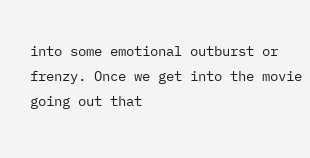into some emotional outburst or frenzy. Once we get into the movie going out that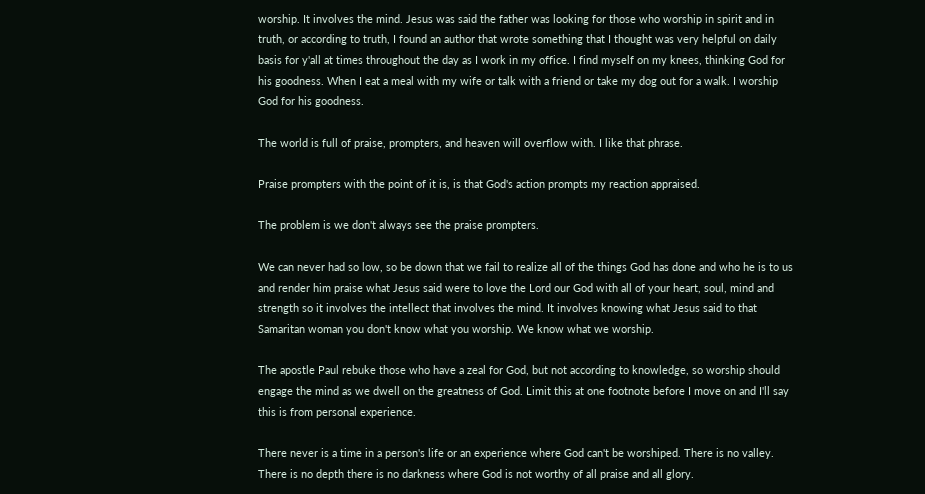worship. It involves the mind. Jesus was said the father was looking for those who worship in spirit and in truth, or according to truth, I found an author that wrote something that I thought was very helpful on daily basis for y'all at times throughout the day as I work in my office. I find myself on my knees, thinking God for his goodness. When I eat a meal with my wife or talk with a friend or take my dog out for a walk. I worship God for his goodness.

The world is full of praise, prompters, and heaven will overflow with. I like that phrase.

Praise prompters with the point of it is, is that God's action prompts my reaction appraised.

The problem is we don't always see the praise prompters.

We can never had so low, so be down that we fail to realize all of the things God has done and who he is to us and render him praise what Jesus said were to love the Lord our God with all of your heart, soul, mind and strength so it involves the intellect that involves the mind. It involves knowing what Jesus said to that Samaritan woman you don't know what you worship. We know what we worship.

The apostle Paul rebuke those who have a zeal for God, but not according to knowledge, so worship should engage the mind as we dwell on the greatness of God. Limit this at one footnote before I move on and I'll say this is from personal experience.

There never is a time in a person's life or an experience where God can't be worshiped. There is no valley. There is no depth there is no darkness where God is not worthy of all praise and all glory.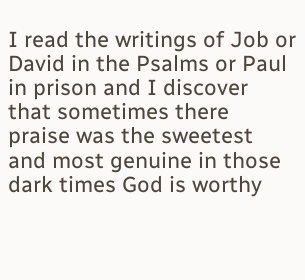I read the writings of Job or David in the Psalms or Paul in prison and I discover that sometimes there praise was the sweetest and most genuine in those dark times God is worthy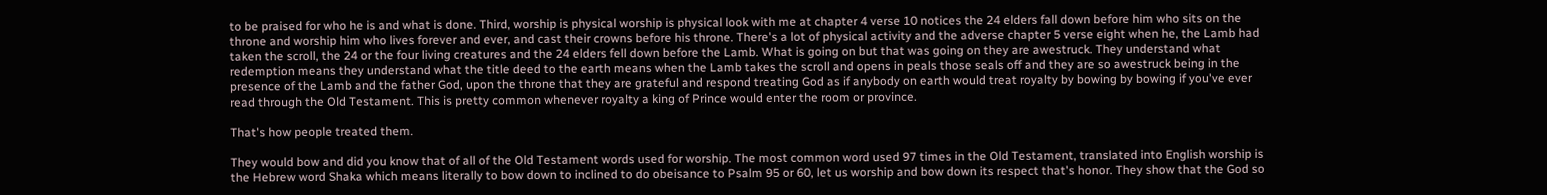to be praised for who he is and what is done. Third, worship is physical worship is physical look with me at chapter 4 verse 10 notices the 24 elders fall down before him who sits on the throne and worship him who lives forever and ever, and cast their crowns before his throne. There's a lot of physical activity and the adverse chapter 5 verse eight when he, the Lamb had taken the scroll, the 24 or the four living creatures and the 24 elders fell down before the Lamb. What is going on but that was going on they are awestruck. They understand what redemption means they understand what the title deed to the earth means when the Lamb takes the scroll and opens in peals those seals off and they are so awestruck being in the presence of the Lamb and the father God, upon the throne that they are grateful and respond treating God as if anybody on earth would treat royalty by bowing by bowing if you've ever read through the Old Testament. This is pretty common whenever royalty a king of Prince would enter the room or province.

That's how people treated them.

They would bow and did you know that of all of the Old Testament words used for worship. The most common word used 97 times in the Old Testament, translated into English worship is the Hebrew word Shaka which means literally to bow down to inclined to do obeisance to Psalm 95 or 60, let us worship and bow down its respect that's honor. They show that the God so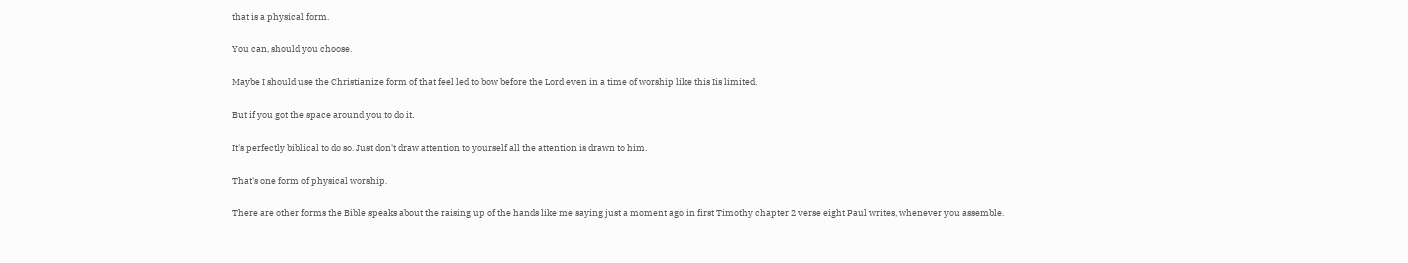that is a physical form.

You can, should you choose.

Maybe I should use the Christianize form of that feel led to bow before the Lord even in a time of worship like this Iis limited.

But if you got the space around you to do it.

It's perfectly biblical to do so. Just don't draw attention to yourself all the attention is drawn to him.

That's one form of physical worship.

There are other forms the Bible speaks about the raising up of the hands like me saying just a moment ago in first Timothy chapter 2 verse eight Paul writes, whenever you assemble.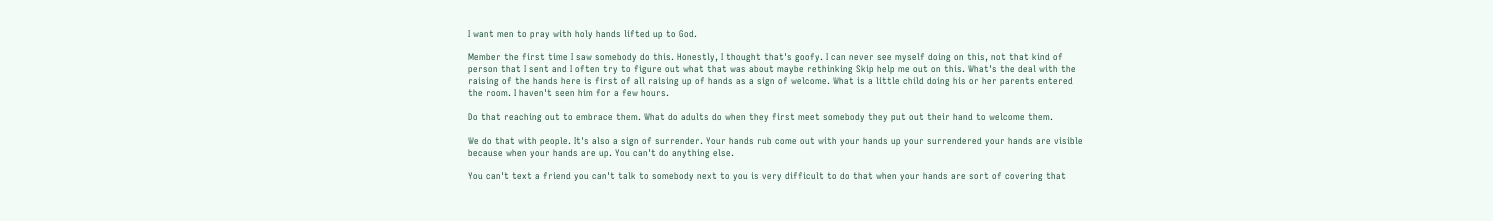I want men to pray with holy hands lifted up to God.

Member the first time I saw somebody do this. Honestly, I thought that's goofy. I can never see myself doing on this, not that kind of person that I sent and I often try to figure out what that was about maybe rethinking Skip help me out on this. What's the deal with the raising of the hands here is first of all raising up of hands as a sign of welcome. What is a little child doing his or her parents entered the room. I haven't seen him for a few hours.

Do that reaching out to embrace them. What do adults do when they first meet somebody they put out their hand to welcome them.

We do that with people. It's also a sign of surrender. Your hands rub come out with your hands up your surrendered your hands are visible because when your hands are up. You can't do anything else.

You can't text a friend you can't talk to somebody next to you is very difficult to do that when your hands are sort of covering that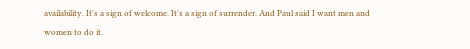availability. It's a sign of welcome. It's a sign of surrender. And Paul said I want men and women to do it.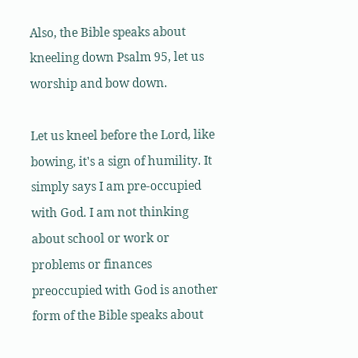Also, the Bible speaks about kneeling down Psalm 95, let us worship and bow down.

Let us kneel before the Lord, like bowing, it's a sign of humility. It simply says I am pre-occupied with God. I am not thinking about school or work or problems or finances preoccupied with God is another form of the Bible speaks about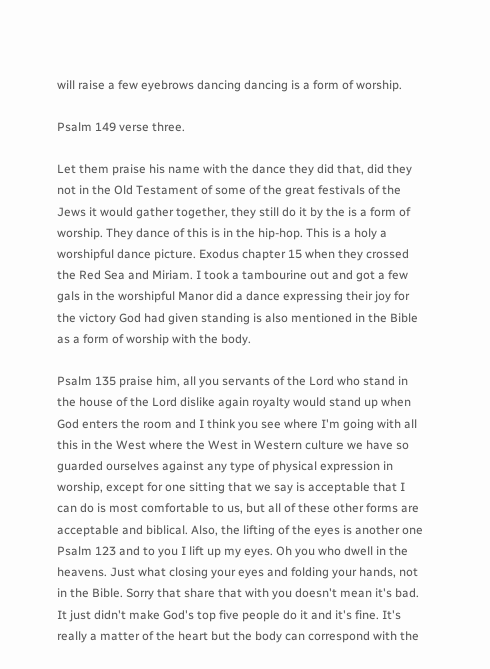will raise a few eyebrows dancing dancing is a form of worship.

Psalm 149 verse three.

Let them praise his name with the dance they did that, did they not in the Old Testament of some of the great festivals of the Jews it would gather together, they still do it by the is a form of worship. They dance of this is in the hip-hop. This is a holy a worshipful dance picture. Exodus chapter 15 when they crossed the Red Sea and Miriam. I took a tambourine out and got a few gals in the worshipful Manor did a dance expressing their joy for the victory God had given standing is also mentioned in the Bible as a form of worship with the body.

Psalm 135 praise him, all you servants of the Lord who stand in the house of the Lord dislike again royalty would stand up when God enters the room and I think you see where I'm going with all this in the West where the West in Western culture we have so guarded ourselves against any type of physical expression in worship, except for one sitting that we say is acceptable that I can do is most comfortable to us, but all of these other forms are acceptable and biblical. Also, the lifting of the eyes is another one Psalm 123 and to you I lift up my eyes. Oh you who dwell in the heavens. Just what closing your eyes and folding your hands, not in the Bible. Sorry that share that with you doesn't mean it's bad. It just didn't make God's top five people do it and it's fine. It's really a matter of the heart but the body can correspond with the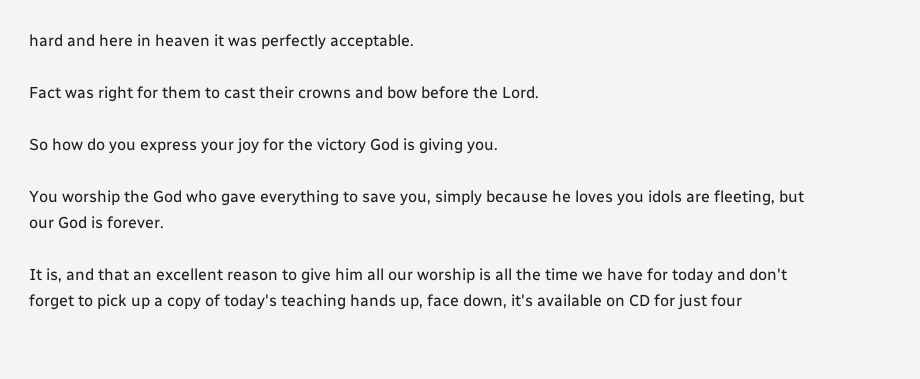hard and here in heaven it was perfectly acceptable.

Fact was right for them to cast their crowns and bow before the Lord.

So how do you express your joy for the victory God is giving you.

You worship the God who gave everything to save you, simply because he loves you idols are fleeting, but our God is forever.

It is, and that an excellent reason to give him all our worship is all the time we have for today and don't forget to pick up a copy of today's teaching hands up, face down, it's available on CD for just four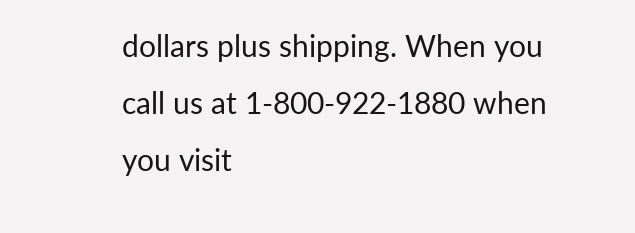dollars plus shipping. When you call us at 1-800-922-1880 when you visit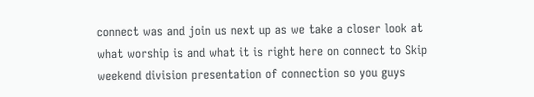connect was and join us next up as we take a closer look at what worship is and what it is right here on connect to Skip weekend division presentation of connection so you guys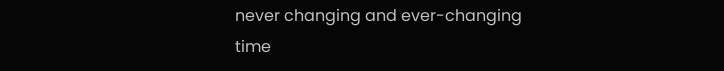never changing and ever-changing time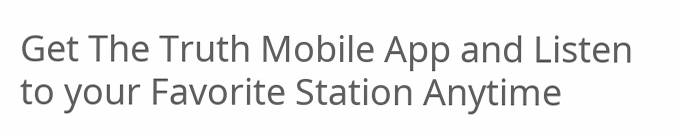Get The Truth Mobile App and Listen to your Favorite Station Anytime